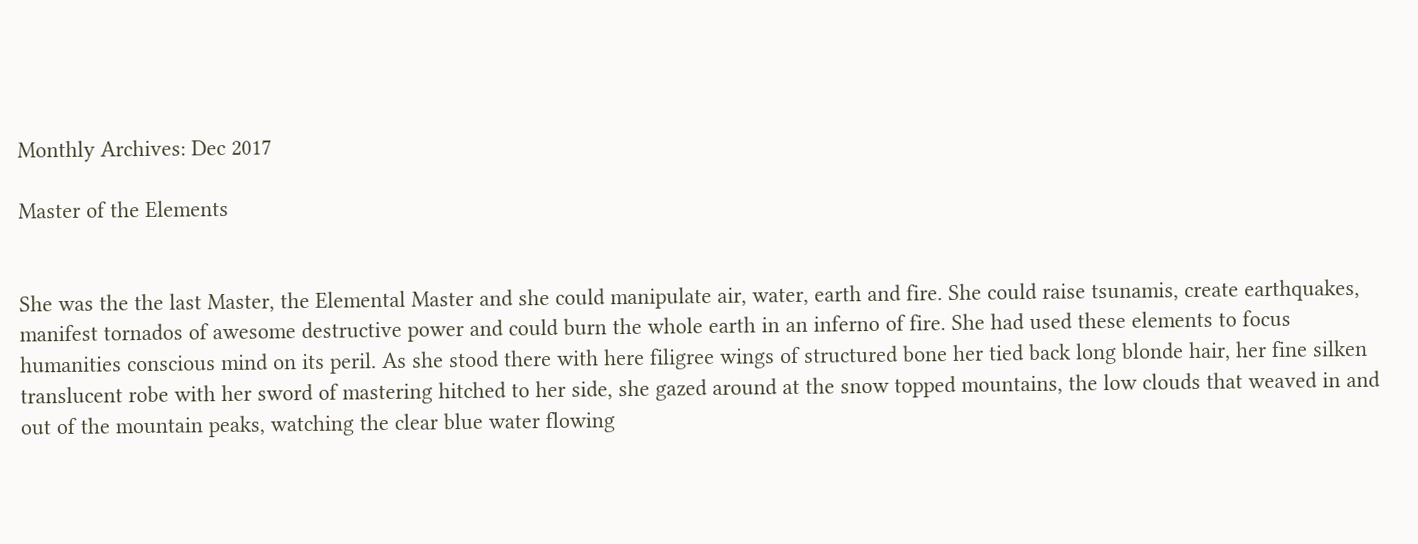Monthly Archives: Dec 2017

Master of the Elements


She was the the last Master, the Elemental Master and she could manipulate air, water, earth and fire. She could raise tsunamis, create earthquakes, manifest tornados of awesome destructive power and could burn the whole earth in an inferno of fire. She had used these elements to focus humanities conscious mind on its peril. As she stood there with here filigree wings of structured bone her tied back long blonde hair, her fine silken translucent robe with her sword of mastering hitched to her side, she gazed around at the snow topped mountains, the low clouds that weaved in and out of the mountain peaks, watching the clear blue water flowing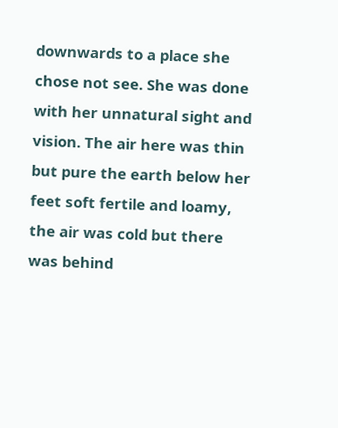downwards to a place she chose not see. She was done with her unnatural sight and vision. The air here was thin but pure the earth below her feet soft fertile and loamy, the air was cold but there was behind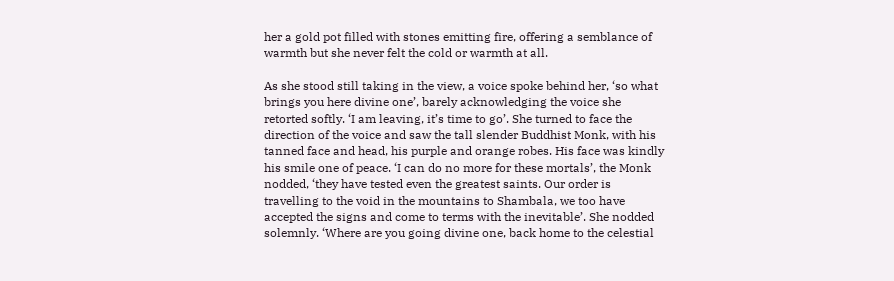her a gold pot filled with stones emitting fire, offering a semblance of warmth but she never felt the cold or warmth at all.

As she stood still taking in the view, a voice spoke behind her, ‘so what brings you here divine one’, barely acknowledging the voice she retorted softly. ‘I am leaving, it’s time to go’. She turned to face the direction of the voice and saw the tall slender Buddhist Monk, with his tanned face and head, his purple and orange robes. His face was kindly his smile one of peace. ‘I can do no more for these mortals’, the Monk nodded, ‘they have tested even the greatest saints. Our order is travelling to the void in the mountains to Shambala, we too have accepted the signs and come to terms with the inevitable’. She nodded solemnly. ‘Where are you going divine one, back home to the celestial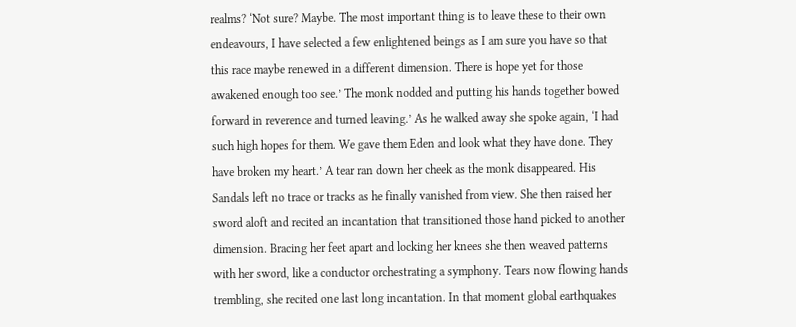realms? ‘Not sure? Maybe. The most important thing is to leave these to their own endeavours, I have selected a few enlightened beings as I am sure you have so that this race maybe renewed in a different dimension. There is hope yet for those awakened enough too see.’ The monk nodded and putting his hands together bowed forward in reverence and turned leaving.’ As he walked away she spoke again, ‘I had such high hopes for them. We gave them Eden and look what they have done. They have broken my heart.’ A tear ran down her cheek as the monk disappeared. His Sandals left no trace or tracks as he finally vanished from view. She then raised her sword aloft and recited an incantation that transitioned those hand picked to another dimension. Bracing her feet apart and locking her knees she then weaved patterns with her sword, like a conductor orchestrating a symphony. Tears now flowing hands trembling, she recited one last long incantation. In that moment global earthquakes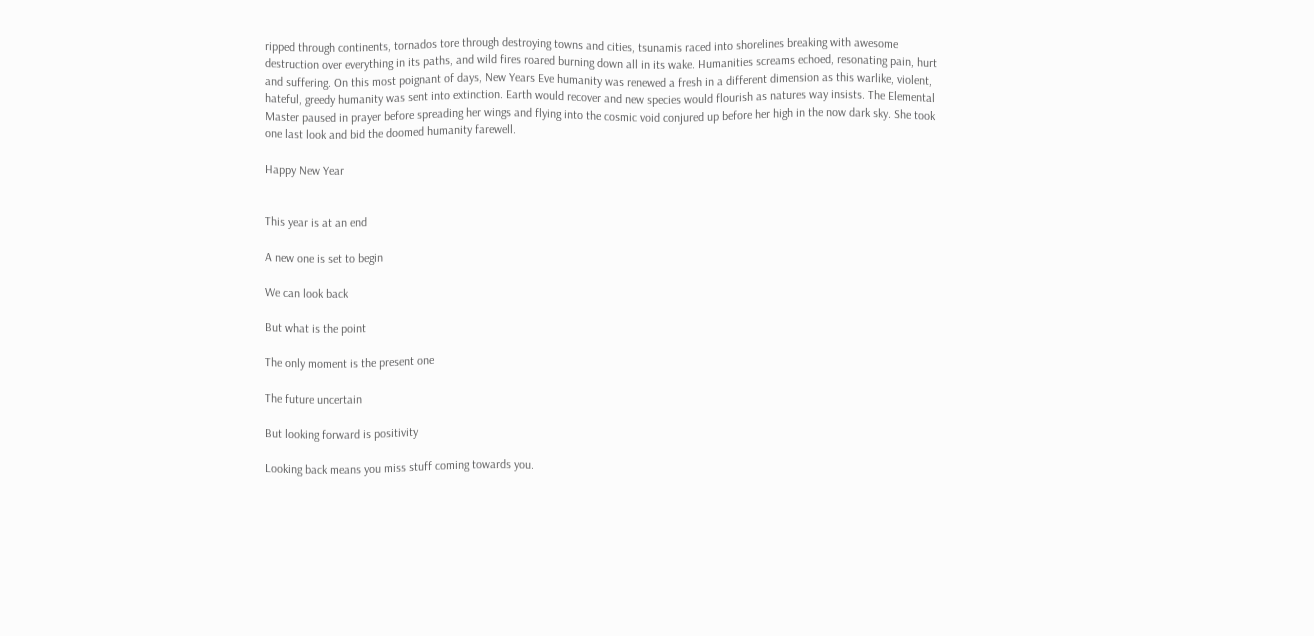ripped through continents, tornados tore through destroying towns and cities, tsunamis raced into shorelines breaking with awesome destruction over everything in its paths, and wild fires roared burning down all in its wake. Humanities screams echoed, resonating pain, hurt and suffering. On this most poignant of days, New Years Eve humanity was renewed a fresh in a different dimension as this warlike, violent, hateful, greedy humanity was sent into extinction. Earth would recover and new species would flourish as natures way insists. The Elemental Master paused in prayer before spreading her wings and flying into the cosmic void conjured up before her high in the now dark sky. She took one last look and bid the doomed humanity farewell.

Happy New Year


This year is at an end

A new one is set to begin

We can look back

But what is the point

The only moment is the present one

The future uncertain

But looking forward is positivity

Looking back means you miss stuff coming towards you.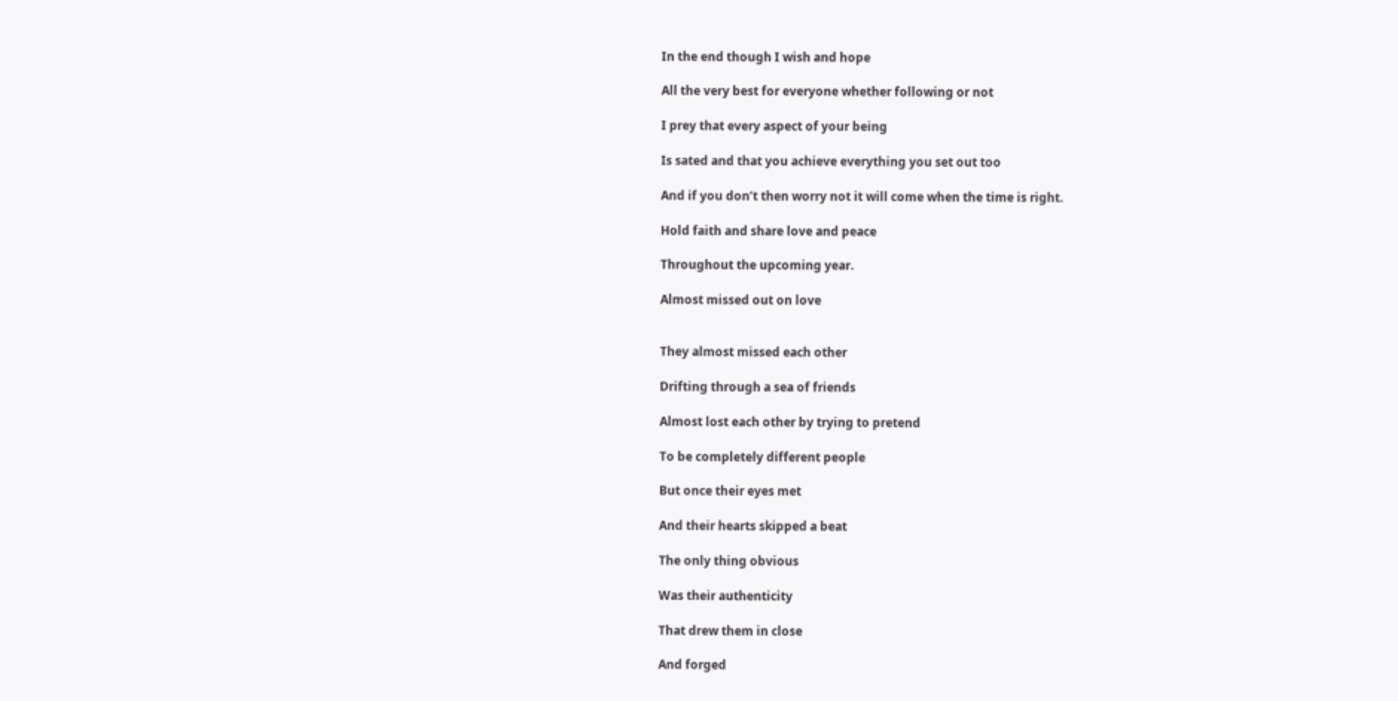In the end though I wish and hope

All the very best for everyone whether following or not

I prey that every aspect of your being

Is sated and that you achieve everything you set out too

And if you don’t then worry not it will come when the time is right.

Hold faith and share love and peace

Throughout the upcoming year.

Almost missed out on love


They almost missed each other

Drifting through a sea of friends

Almost lost each other by trying to pretend

To be completely different people

But once their eyes met

And their hearts skipped a beat

The only thing obvious

Was their authenticity

That drew them in close

And forged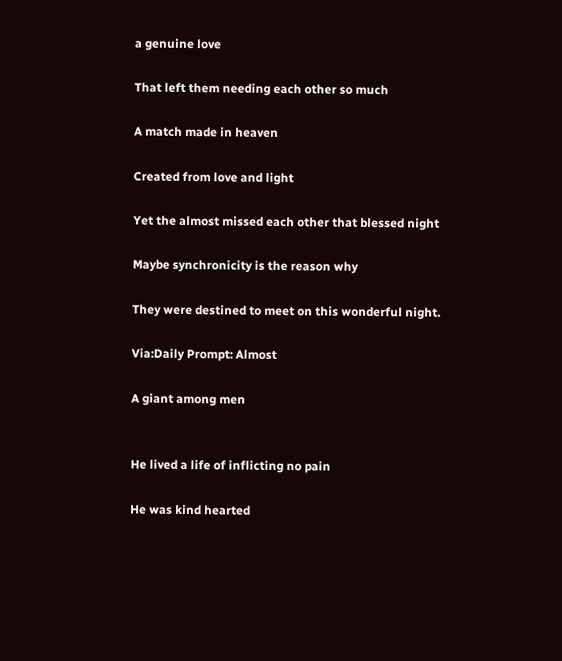a genuine love

That left them needing each other so much

A match made in heaven

Created from love and light

Yet the almost missed each other that blessed night

Maybe synchronicity is the reason why

They were destined to meet on this wonderful night.

Via:Daily Prompt: Almost

A giant among men


He lived a life of inflicting no pain

He was kind hearted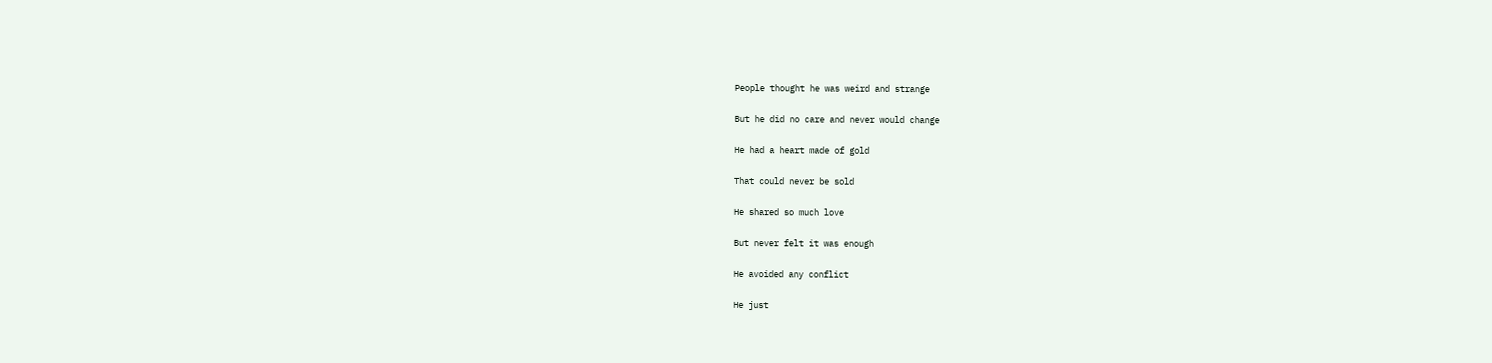People thought he was weird and strange

But he did no care and never would change

He had a heart made of gold

That could never be sold

He shared so much love

But never felt it was enough

He avoided any conflict

He just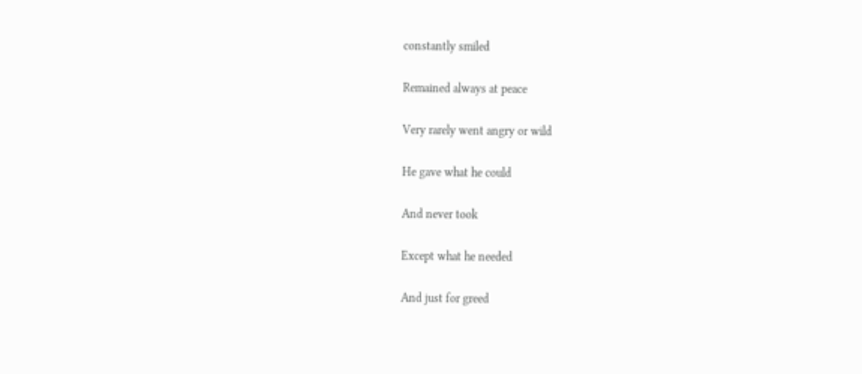constantly smiled

Remained always at peace

Very rarely went angry or wild

He gave what he could

And never took

Except what he needed

And just for greed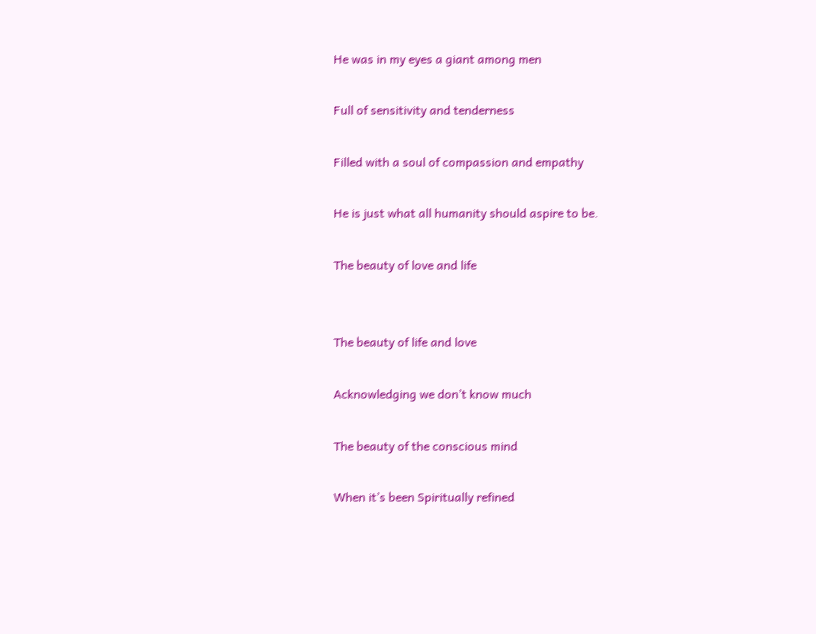He was in my eyes a giant among men

Full of sensitivity and tenderness

Filled with a soul of compassion and empathy

He is just what all humanity should aspire to be.

The beauty of love and life


The beauty of life and love

Acknowledging we don’t know much

The beauty of the conscious mind

When it’s been Spiritually refined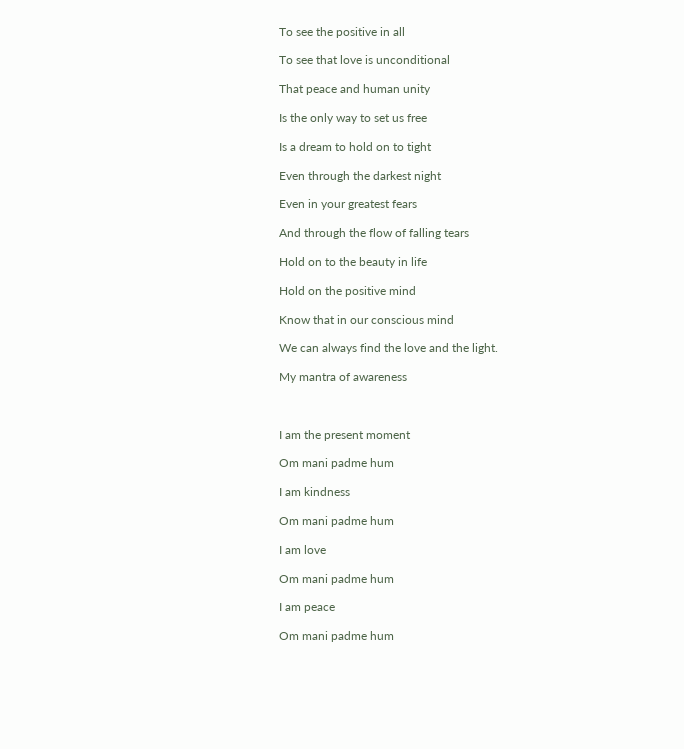To see the positive in all

To see that love is unconditional

That peace and human unity

Is the only way to set us free

Is a dream to hold on to tight

Even through the darkest night

Even in your greatest fears

And through the flow of falling tears

Hold on to the beauty in life

Hold on the positive mind

Know that in our conscious mind

We can always find the love and the light.

My mantra of awareness



I am the present moment

Om mani padme hum

I am kindness

Om mani padme hum

I am love

Om mani padme hum

I am peace

Om mani padme hum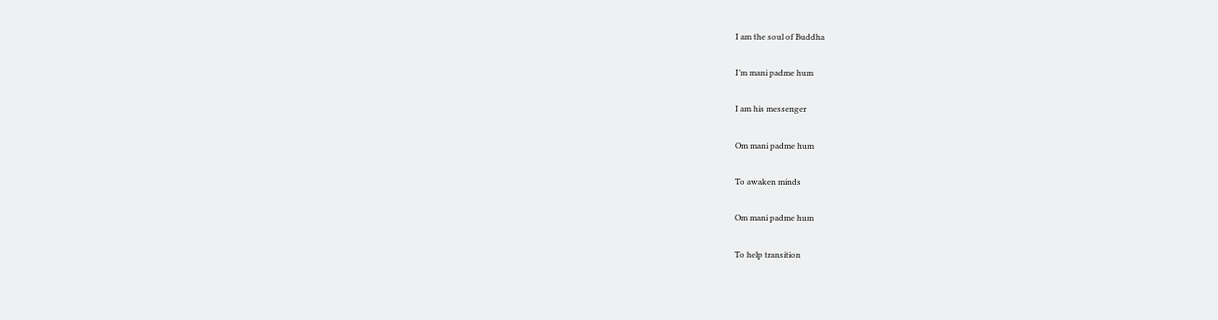I am the soul of Buddha

I’m mani padme hum

I am his messenger

Om mani padme hum

To awaken minds

Om mani padme hum

To help transition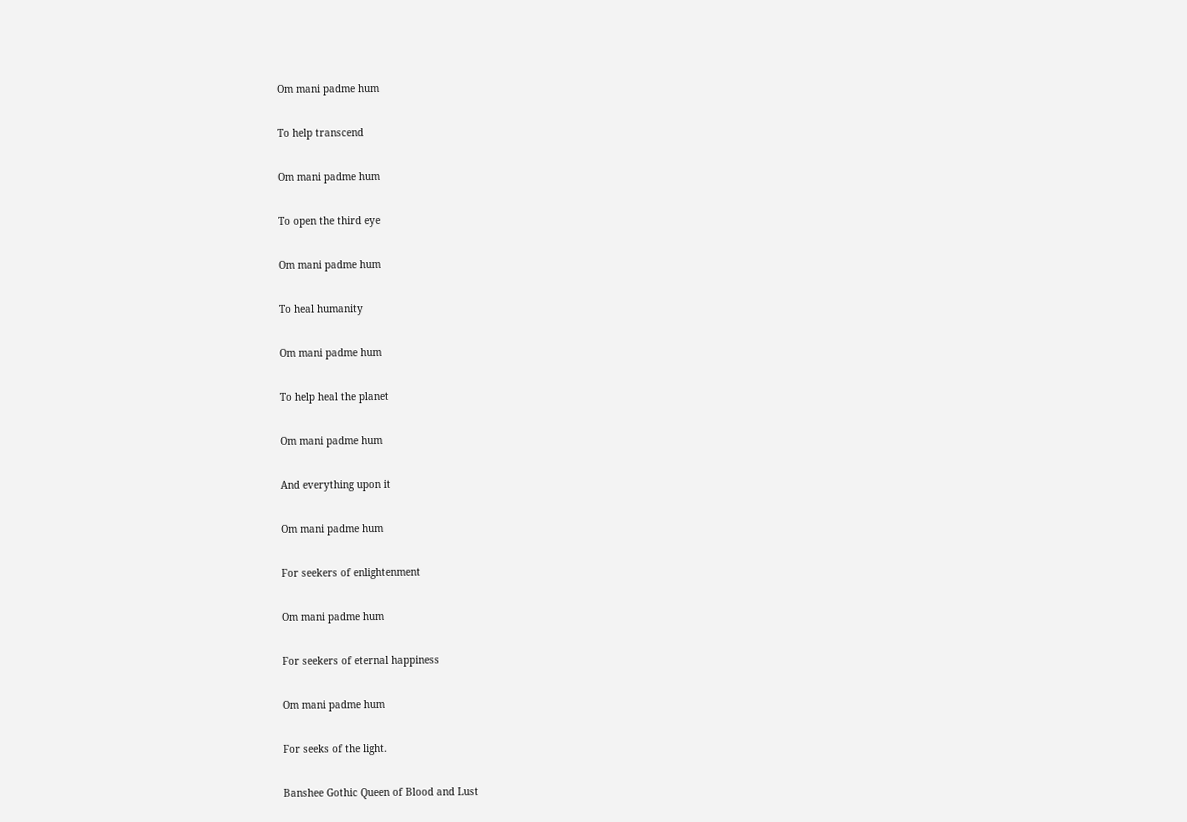Om mani padme hum

To help transcend

Om mani padme hum

To open the third eye

Om mani padme hum

To heal humanity

Om mani padme hum

To help heal the planet

Om mani padme hum

And everything upon it

Om mani padme hum

For seekers of enlightenment

Om mani padme hum

For seekers of eternal happiness

Om mani padme hum

For seeks of the light.

Banshee Gothic Queen of Blood and Lust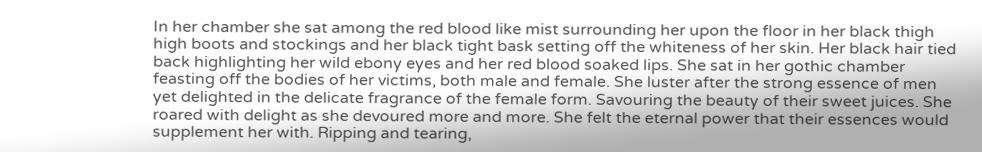In her chamber she sat among the red blood like mist surrounding her upon the floor in her black thigh high boots and stockings and her black tight bask setting off the whiteness of her skin. Her black hair tied back highlighting her wild ebony eyes and her red blood soaked lips. She sat in her gothic chamber feasting off the bodies of her victims, both male and female. She luster after the strong essence of men yet delighted in the delicate fragrance of the female form. Savouring the beauty of their sweet juices. She roared with delight as she devoured more and more. She felt the eternal power that their essences would supplement her with. Ripping and tearing,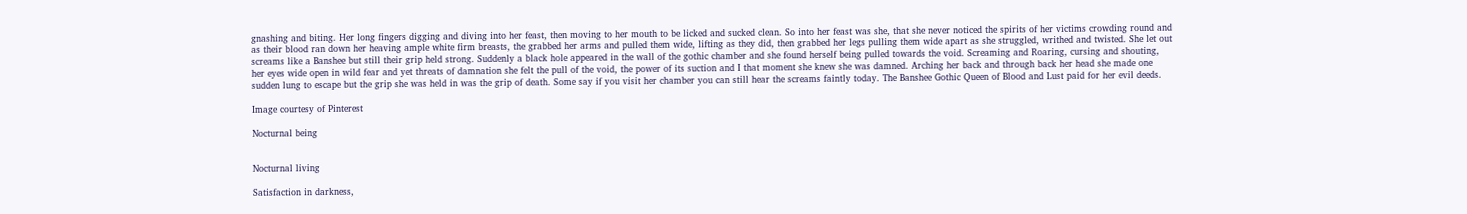gnashing and biting. Her long fingers digging and diving into her feast, then moving to her mouth to be licked and sucked clean. So into her feast was she, that she never noticed the spirits of her victims crowding round and as their blood ran down her heaving ample white firm breasts, the grabbed her arms and pulled them wide, lifting as they did, then grabbed her legs pulling them wide apart as she struggled, writhed and twisted. She let out screams like a Banshee but still their grip held strong. Suddenly a black hole appeared in the wall of the gothic chamber and she found herself being pulled towards the void. Screaming and Roaring, cursing and shouting, her eyes wide open in wild fear and yet threats of damnation she felt the pull of the void, the power of its suction and I that moment she knew she was damned. Arching her back and through back her head she made one sudden lung to escape but the grip she was held in was the grip of death. Some say if you visit her chamber you can still hear the screams faintly today. The Banshee Gothic Queen of Blood and Lust paid for her evil deeds.

Image courtesy of Pinterest

Nocturnal being


Nocturnal living

Satisfaction in darkness,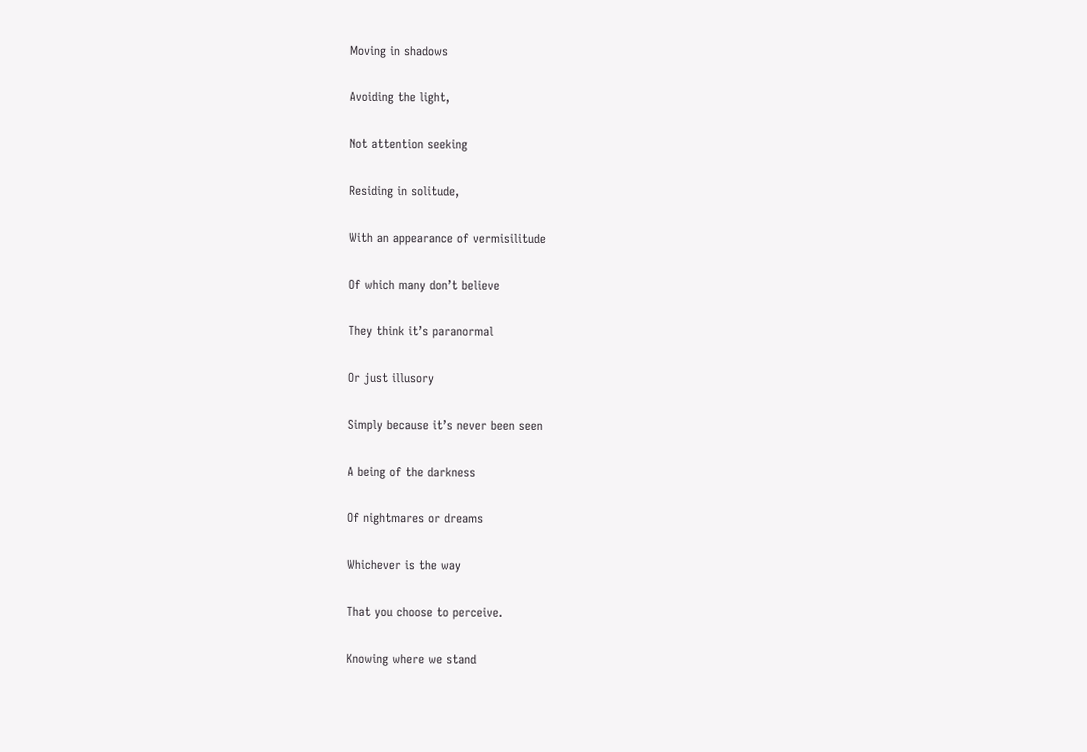Moving in shadows

Avoiding the light,

Not attention seeking

Residing in solitude,

With an appearance of vermisilitude

Of which many don’t believe

They think it’s paranormal

Or just illusory

Simply because it’s never been seen

A being of the darkness

Of nightmares or dreams

Whichever is the way

That you choose to perceive.

Knowing where we stand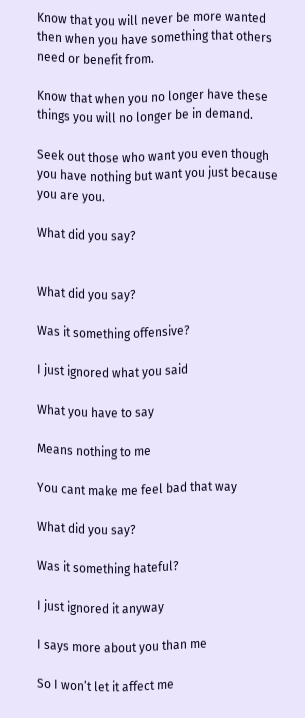Know that you will never be more wanted then when you have something that others need or benefit from.

Know that when you no longer have these things you will no longer be in demand.

Seek out those who want you even though you have nothing but want you just because you are you.

What did you say?


What did you say?

Was it something offensive?

I just ignored what you said

What you have to say

Means nothing to me

You cant make me feel bad that way

What did you say?

Was it something hateful?

I just ignored it anyway

I says more about you than me

So I won’t let it affect me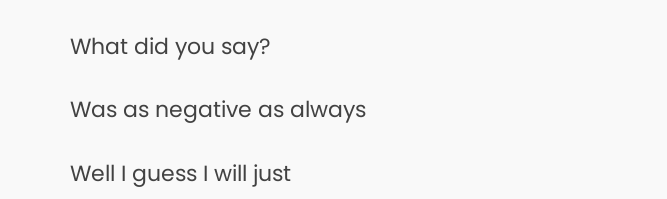What did you say?

Was as negative as always

Well I guess I will just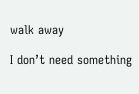walk away

I don’t need something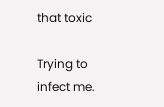that toxic

Trying to infect me.